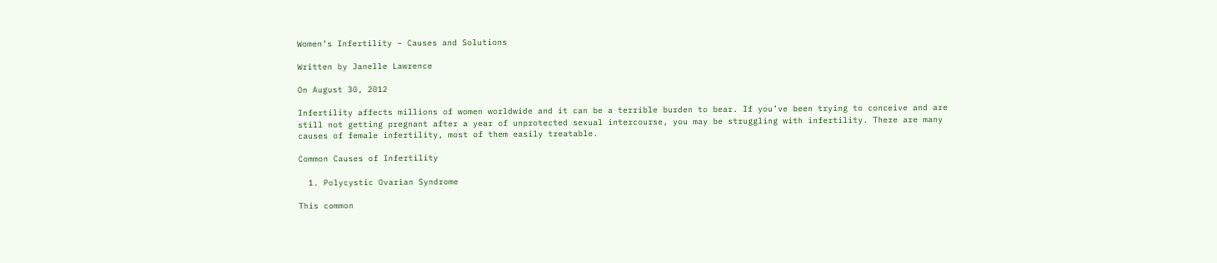Women’s Infertility – Causes and Solutions

Written by Janelle Lawrence

On August 30, 2012

Infertility affects millions of women worldwide and it can be a terrible burden to bear. If you’ve been trying to conceive and are still not getting pregnant after a year of unprotected sexual intercourse, you may be struggling with infertility. There are many causes of female infertility, most of them easily treatable.

Common Causes of Infertility

  1. Polycystic Ovarian Syndrome

This common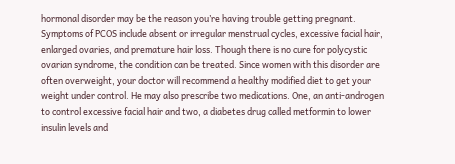hormonal disorder may be the reason you’re having trouble getting pregnant. Symptoms of PCOS include absent or irregular menstrual cycles, excessive facial hair, enlarged ovaries, and premature hair loss. Though there is no cure for polycystic ovarian syndrome, the condition can be treated. Since women with this disorder are often overweight, your doctor will recommend a healthy modified diet to get your weight under control. He may also prescribe two medications. One, an anti-androgen to control excessive facial hair and two, a diabetes drug called metformin to lower insulin levels and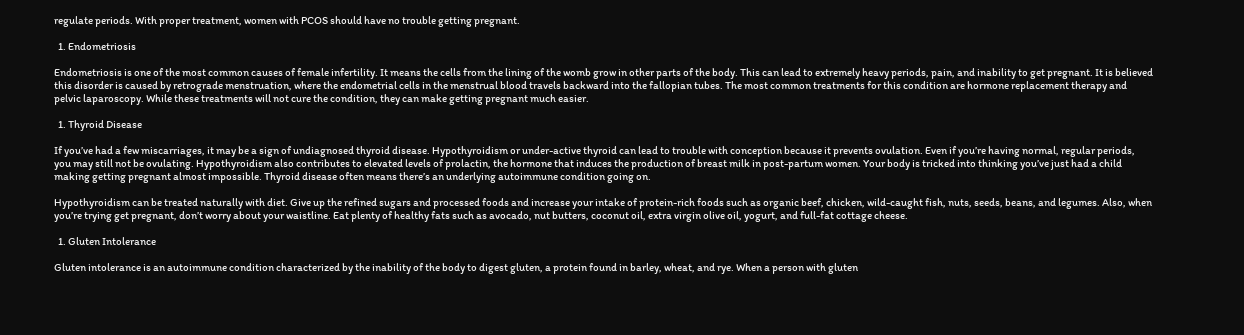regulate periods. With proper treatment, women with PCOS should have no trouble getting pregnant.

  1. Endometriosis

Endometriosis is one of the most common causes of female infertility. It means the cells from the lining of the womb grow in other parts of the body. This can lead to extremely heavy periods, pain, and inability to get pregnant. It is believed this disorder is caused by retrograde menstruation, where the endometrial cells in the menstrual blood travels backward into the fallopian tubes. The most common treatments for this condition are hormone replacement therapy and pelvic laparoscopy. While these treatments will not cure the condition, they can make getting pregnant much easier.

  1. Thyroid Disease

If you’ve had a few miscarriages, it may be a sign of undiagnosed thyroid disease. Hypothyroidism or under-active thyroid can lead to trouble with conception because it prevents ovulation. Even if you’re having normal, regular periods, you may still not be ovulating. Hypothyroidism also contributes to elevated levels of prolactin, the hormone that induces the production of breast milk in post-partum women. Your body is tricked into thinking you’ve just had a child making getting pregnant almost impossible. Thyroid disease often means there’s an underlying autoimmune condition going on.

Hypothyroidism can be treated naturally with diet. Give up the refined sugars and processed foods and increase your intake of protein-rich foods such as organic beef, chicken, wild-caught fish, nuts, seeds, beans, and legumes. Also, when you’re trying get pregnant, don’t worry about your waistline. Eat plenty of healthy fats such as avocado, nut butters, coconut oil, extra virgin olive oil, yogurt, and full-fat cottage cheese.

  1. Gluten Intolerance

Gluten intolerance is an autoimmune condition characterized by the inability of the body to digest gluten, a protein found in barley, wheat, and rye. When a person with gluten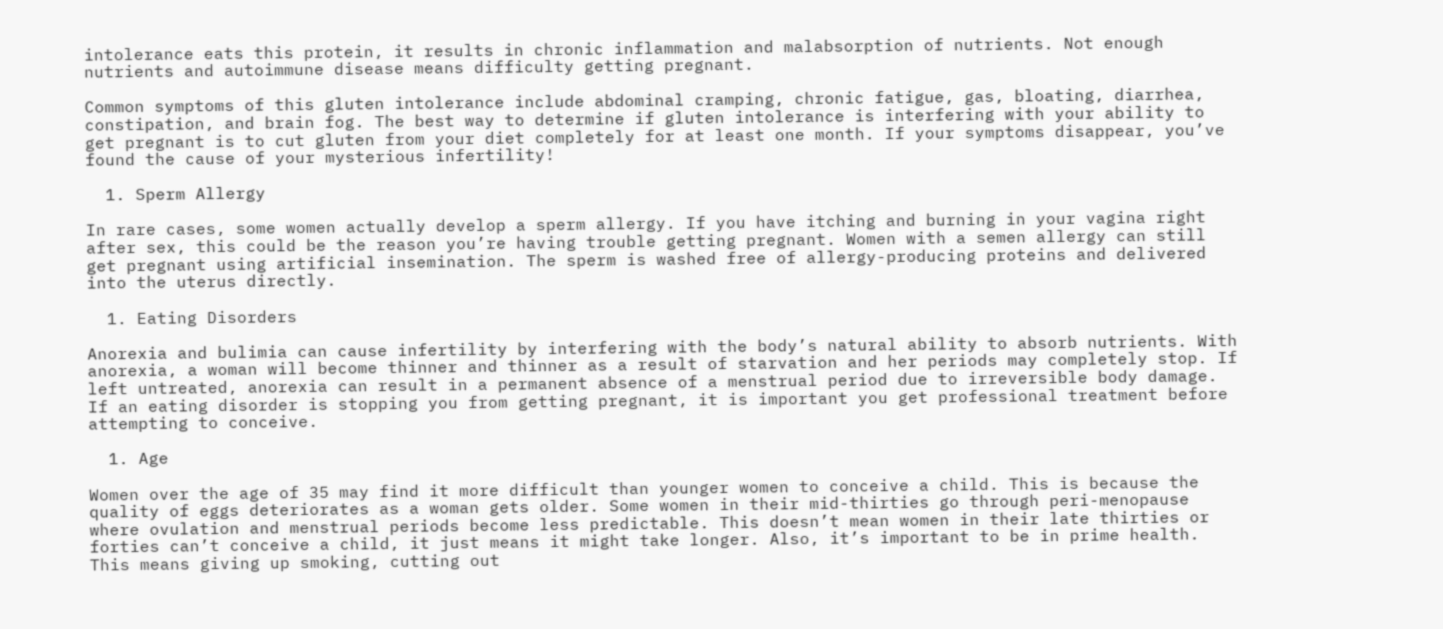intolerance eats this protein, it results in chronic inflammation and malabsorption of nutrients. Not enough nutrients and autoimmune disease means difficulty getting pregnant.

Common symptoms of this gluten intolerance include abdominal cramping, chronic fatigue, gas, bloating, diarrhea, constipation, and brain fog. The best way to determine if gluten intolerance is interfering with your ability to get pregnant is to cut gluten from your diet completely for at least one month. If your symptoms disappear, you’ve found the cause of your mysterious infertility!

  1. Sperm Allergy

In rare cases, some women actually develop a sperm allergy. If you have itching and burning in your vagina right after sex, this could be the reason you’re having trouble getting pregnant. Women with a semen allergy can still get pregnant using artificial insemination. The sperm is washed free of allergy-producing proteins and delivered into the uterus directly.

  1. Eating Disorders

Anorexia and bulimia can cause infertility by interfering with the body’s natural ability to absorb nutrients. With anorexia, a woman will become thinner and thinner as a result of starvation and her periods may completely stop. If left untreated, anorexia can result in a permanent absence of a menstrual period due to irreversible body damage. If an eating disorder is stopping you from getting pregnant, it is important you get professional treatment before attempting to conceive.

  1. Age

Women over the age of 35 may find it more difficult than younger women to conceive a child. This is because the quality of eggs deteriorates as a woman gets older. Some women in their mid-thirties go through peri-menopause where ovulation and menstrual periods become less predictable. This doesn’t mean women in their late thirties or forties can’t conceive a child, it just means it might take longer. Also, it’s important to be in prime health. This means giving up smoking, cutting out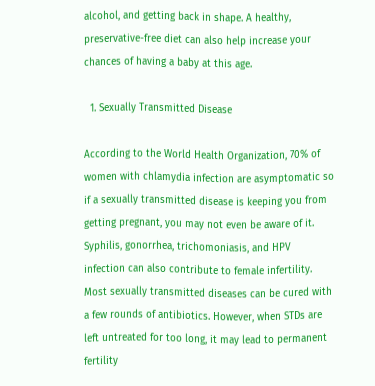alcohol, and getting back in shape. A healthy, preservative-free diet can also help increase your chances of having a baby at this age.

  1. Sexually Transmitted Disease

According to the World Health Organization, 70% of women with chlamydia infection are asymptomatic so if a sexually transmitted disease is keeping you from getting pregnant, you may not even be aware of it. Syphilis, gonorrhea, trichomoniasis, and HPV infection can also contribute to female infertility. Most sexually transmitted diseases can be cured with a few rounds of antibiotics. However, when STDs are left untreated for too long, it may lead to permanent fertility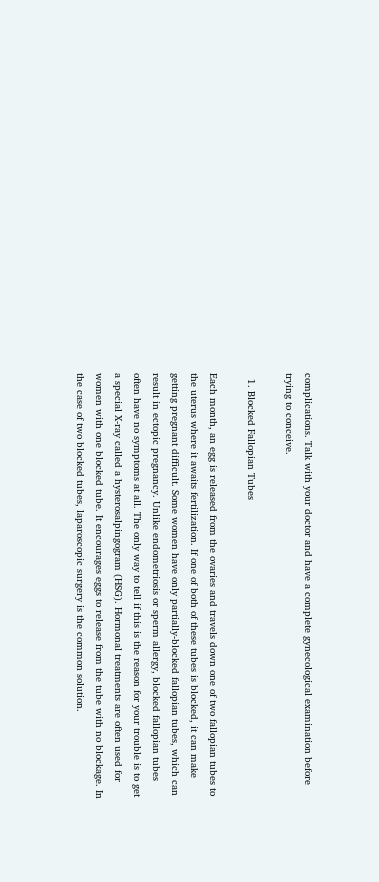complications. Talk with your doctor and have a complete gynecological examination before trying to conceive.

  1. Blocked Fallopian Tubes

Each month, an egg is released from the ovaries and travels down one of two fallopian tubes to the uterus where it awaits fertilization. If one of both of these tubes is blocked, it can make getting pregnant difficult. Some women have only partially-blocked fallopian tubes, which can result in ectopic pregnancy. Unlike endometriosis or sperm allergy, blocked fallopian tubes often have no symptoms at all. The only way to tell if this is the reason for your trouble is to get a special X-ray called a hysterosalpingogram (HSG). Hormonal treatments are often used for women with one blocked tube. It encourages eggs to release from the tube with no blockage. In the case of two blocked tubes, laparoscopic surgery is the common solution.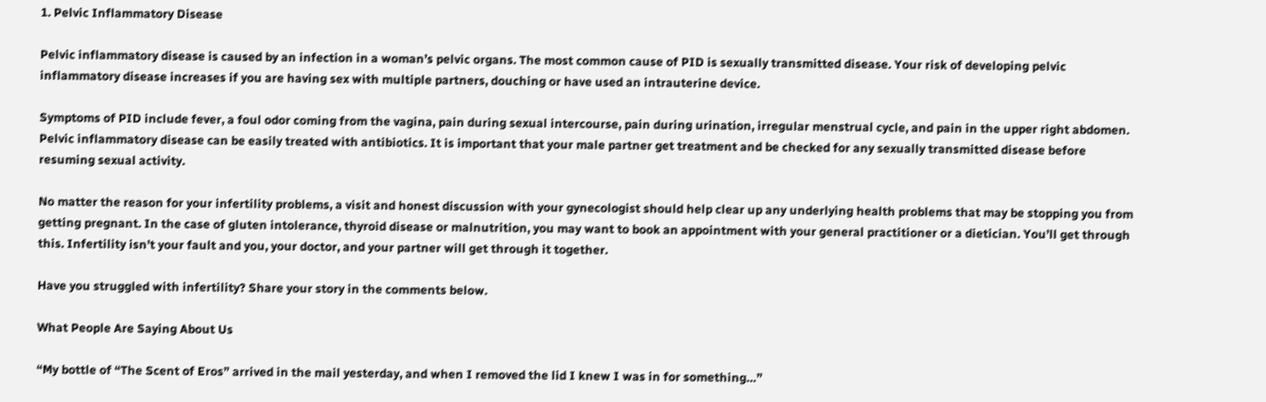1. Pelvic Inflammatory Disease

Pelvic inflammatory disease is caused by an infection in a woman’s pelvic organs. The most common cause of PID is sexually transmitted disease. Your risk of developing pelvic inflammatory disease increases if you are having sex with multiple partners, douching or have used an intrauterine device.

Symptoms of PID include fever, a foul odor coming from the vagina, pain during sexual intercourse, pain during urination, irregular menstrual cycle, and pain in the upper right abdomen. Pelvic inflammatory disease can be easily treated with antibiotics. It is important that your male partner get treatment and be checked for any sexually transmitted disease before resuming sexual activity.

No matter the reason for your infertility problems, a visit and honest discussion with your gynecologist should help clear up any underlying health problems that may be stopping you from getting pregnant. In the case of gluten intolerance, thyroid disease or malnutrition, you may want to book an appointment with your general practitioner or a dietician. You’ll get through this. Infertility isn’t your fault and you, your doctor, and your partner will get through it together.

Have you struggled with infertility? Share your story in the comments below.

What People Are Saying About Us

“My bottle of “The Scent of Eros” arrived in the mail yesterday, and when I removed the lid I knew I was in for something…”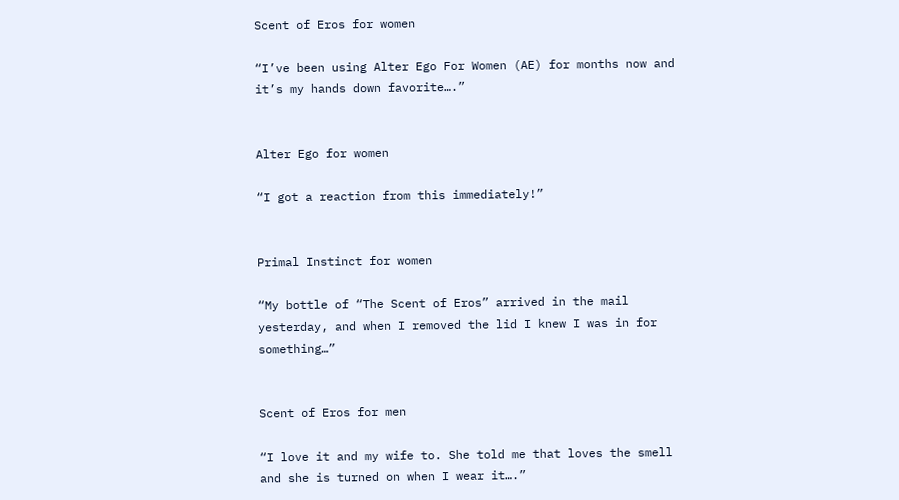Scent of Eros for women

“I’ve been using Alter Ego For Women (AE) for months now and it’s my hands down favorite….”


Alter Ego for women

“I got a reaction from this immediately!”


Primal Instinct for women

“My bottle of “The Scent of Eros” arrived in the mail yesterday, and when I removed the lid I knew I was in for something…”


Scent of Eros for men

“I love it and my wife to. She told me that loves the smell and she is turned on when I wear it….”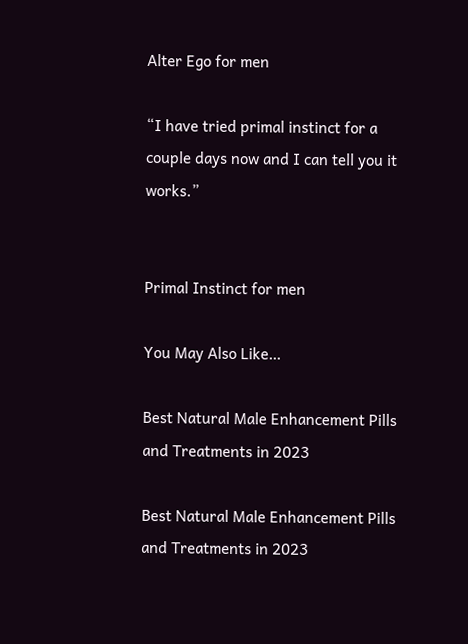Alter Ego for men

“I have tried primal instinct for a couple days now and I can tell you it works.”


Primal Instinct for men

You May Also Like…

Best Natural Male Enhancement Pills and Treatments in 2023

Best Natural Male Enhancement Pills and Treatments in 2023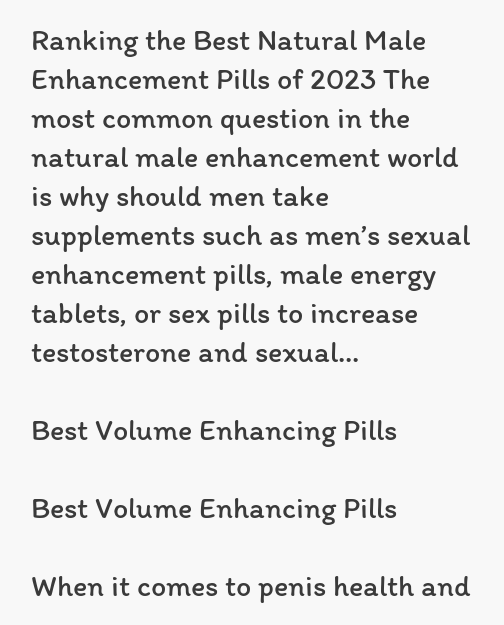Ranking the Best Natural Male Enhancement Pills of 2023 The most common question in the natural male enhancement world is why should men take supplements such as men’s sexual enhancement pills, male energy tablets, or sex pills to increase testosterone and sexual...

Best Volume Enhancing Pills

Best Volume Enhancing Pills

When it comes to penis health and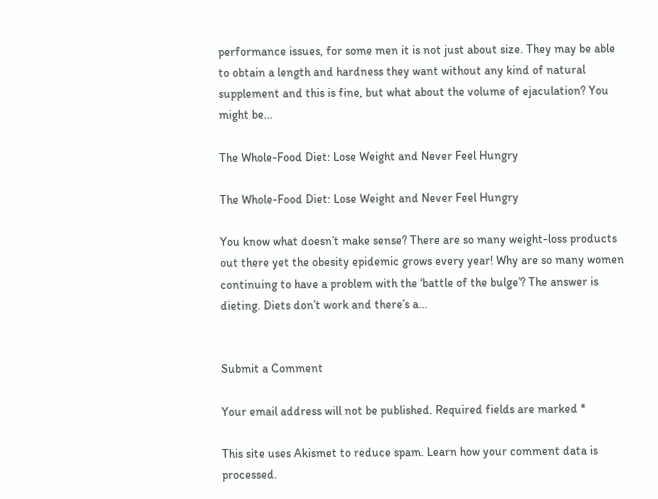performance issues, for some men it is not just about size. They may be able to obtain a length and hardness they want without any kind of natural supplement and this is fine, but what about the volume of ejaculation? You might be...

The Whole-Food Diet: Lose Weight and Never Feel Hungry

The Whole-Food Diet: Lose Weight and Never Feel Hungry

You know what doesn’t make sense? There are so many weight-loss products out there yet the obesity epidemic grows every year! Why are so many women continuing to have a problem with the ‘battle of the bulge’? The answer is dieting. Diets don’t work and there’s a...


Submit a Comment

Your email address will not be published. Required fields are marked *

This site uses Akismet to reduce spam. Learn how your comment data is processed.